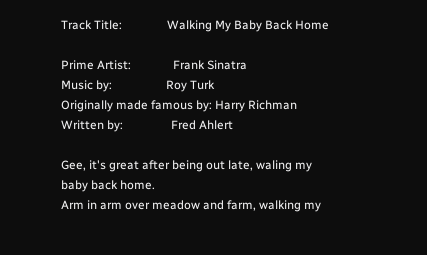Track Title:               Walking My Baby Back Home

Prime Artist:              Frank Sinatra
Music by:                  Roy Turk
Originally made famous by: Harry Richman
Written by:                Fred Ahlert

Gee, it's great after being out late, waling my baby back home.
Arm in arm over meadow and farm, walking my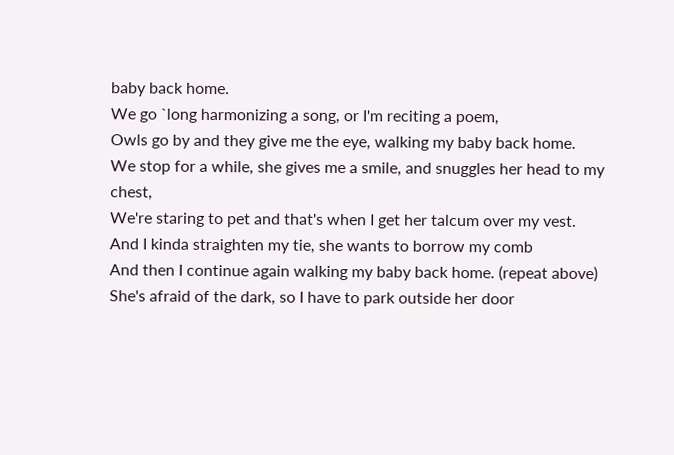baby back home.
We go `long harmonizing a song, or I'm reciting a poem,
Owls go by and they give me the eye, walking my baby back home.
We stop for a while, she gives me a smile, and snuggles her head to my chest,
We're staring to pet and that's when I get her talcum over my vest.
And I kinda straighten my tie, she wants to borrow my comb
And then I continue again walking my baby back home. (repeat above)
She's afraid of the dark, so I have to park outside her door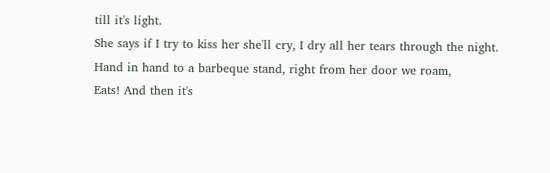till it's light.
She says if I try to kiss her she'll cry, I dry all her tears through the night.
Hand in hand to a barbeque stand, right from her door we roam,
Eats! And then it's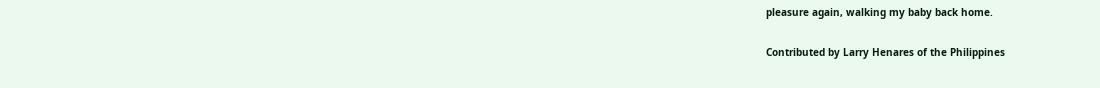pleasure again, walking my baby back home.

Contributed by Larry Henares of the Philippines